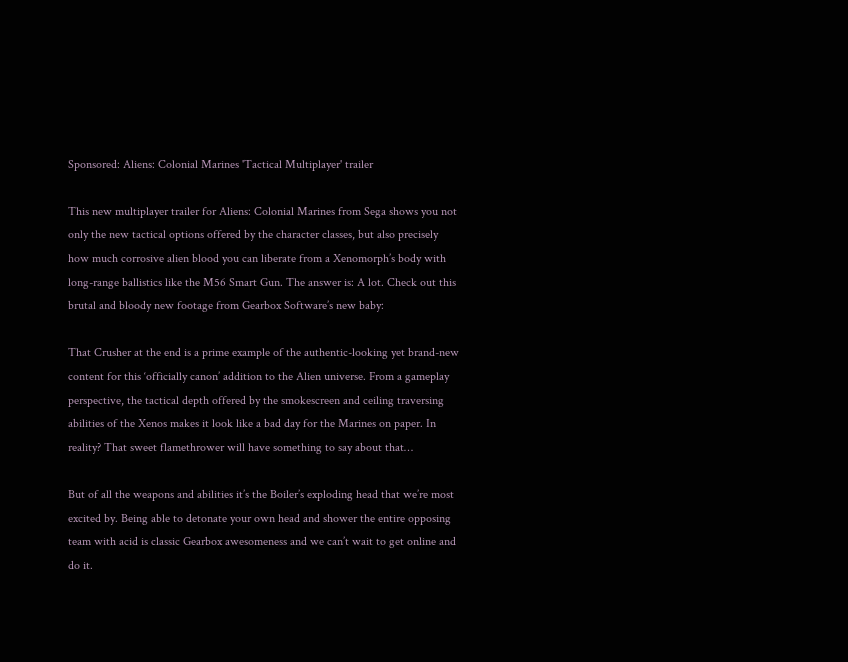Sponsored: Aliens: Colonial Marines 'Tactical Multiplayer' trailer

This new multiplayer trailer for Aliens: Colonial Marines from Sega shows you not only the new tactical options offered by the character classes, but also precisely how much corrosive alien blood you can liberate from a Xenomorph’s body with long-range ballistics like the M56 Smart Gun. The answer is: A lot. Check out this brutal and bloody new footage from Gearbox Software’s new baby:

That Crusher at the end is a prime example of the authentic-looking yet brand-new content for this ‘officially canon’ addition to the Alien universe. From a gameplay perspective, the tactical depth offered by the smokescreen and ceiling traversing abilities of the Xenos makes it look like a bad day for the Marines on paper. In reality? That sweet flamethrower will have something to say about that…

But of all the weapons and abilities it’s the Boiler’s exploding head that we’re most excited by. Being able to detonate your own head and shower the entire opposing team with acid is classic Gearbox awesomeness and we can’t wait to get online and do it.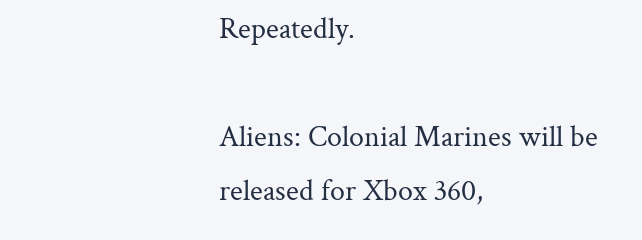Repeatedly.

Aliens: Colonial Marines will be released for Xbox 360,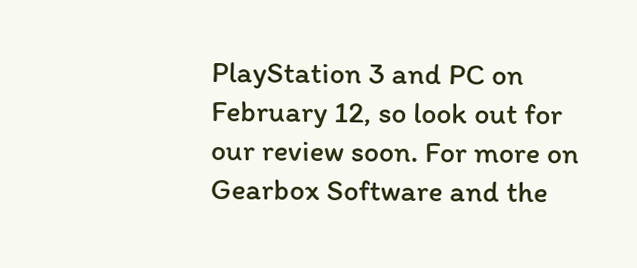PlayStation 3 and PC on February 12, so look out for our review soon. For more on Gearbox Software and the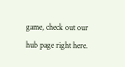game, check out our hub page right here.